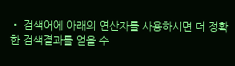• 검색어에 아래의 연산자를 사용하시면 더 정확한 검색결과를 얻을 수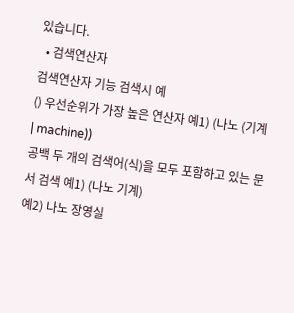있습니다.
  • 검색연산자
검색연산자 기능 검색시 예
() 우선순위가 가장 높은 연산자 예1) (나노 (기계 | machine))
공백 두 개의 검색어(식)을 모두 포함하고 있는 문서 검색 예1) (나노 기계)
예2) 나노 장영실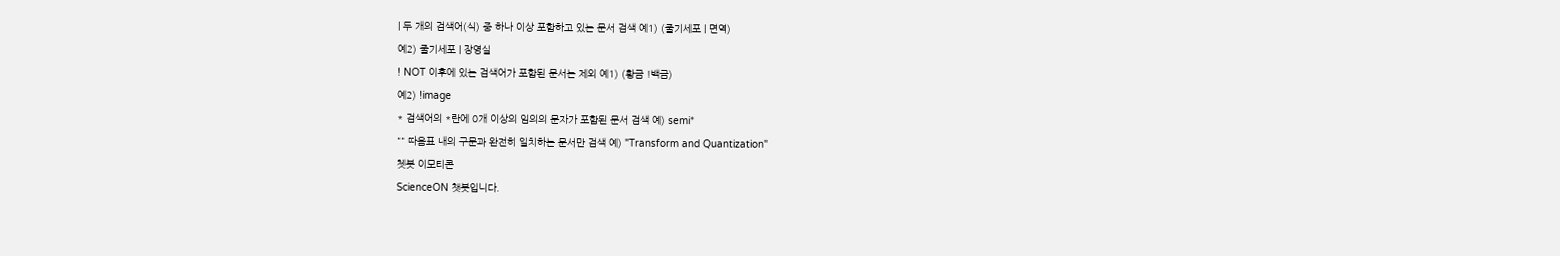| 두 개의 검색어(식) 중 하나 이상 포함하고 있는 문서 검색 예1) (줄기세포 | 면역)
예2) 줄기세포 | 장영실
! NOT 이후에 있는 검색어가 포함된 문서는 제외 예1) (황금 !백금)
예2) !image
* 검색어의 *란에 0개 이상의 임의의 문자가 포함된 문서 검색 예) semi*
"" 따옴표 내의 구문과 완전히 일치하는 문서만 검색 예) "Transform and Quantization"
쳇봇 이모티콘
ScienceON 챗봇입니다.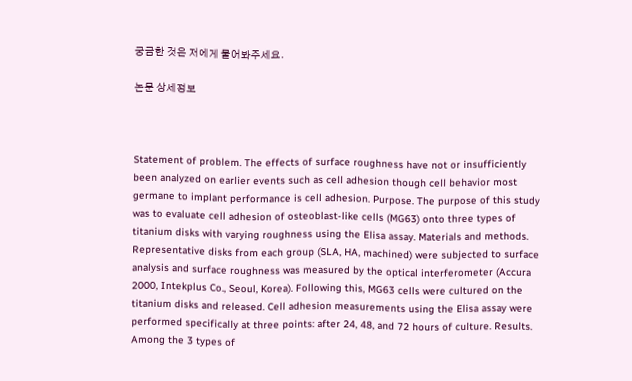궁금한 것은 저에게 물어봐주세요.

논문 상세정보



Statement of problem. The effects of surface roughness have not or insufficiently been analyzed on earlier events such as cell adhesion though cell behavior most germane to implant performance is cell adhesion. Purpose. The purpose of this study was to evaluate cell adhesion of osteoblast-like cells (MG63) onto three types of titanium disks with varying roughness using the Elisa assay. Materials and methods. Representative disks from each group (SLA, HA, machined) were subjected to surface analysis and surface roughness was measured by the optical interferometer (Accura 2000, Intekplus Co., Seoul, Korea). Following this, MG63 cells were cultured on the titanium disks and released. Cell adhesion measurements using the Elisa assay were performed specifically at three points: after 24, 48, and 72 hours of culture. Results. Among the 3 types of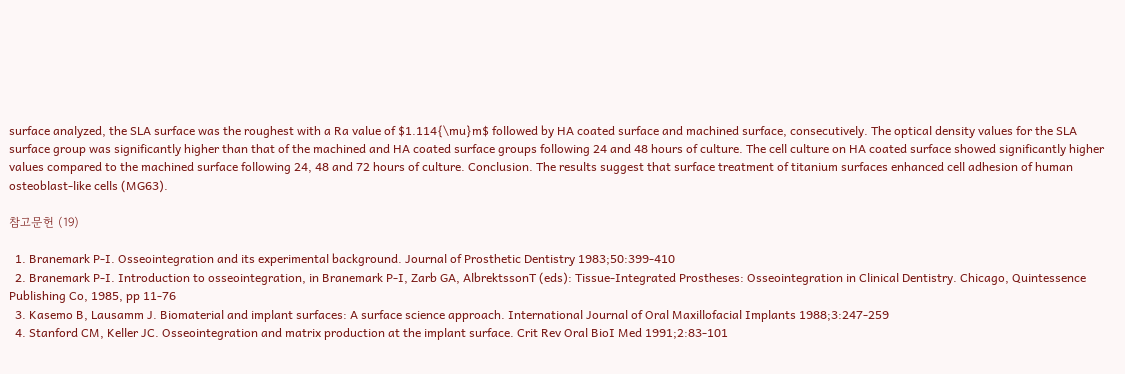surface analyzed, the SLA surface was the roughest with a Ra value of $1.114{\mu}m$ followed by HA coated surface and machined surface, consecutively. The optical density values for the SLA surface group was significantly higher than that of the machined and HA coated surface groups following 24 and 48 hours of culture. The cell culture on HA coated surface showed significantly higher values compared to the machined surface following 24, 48 and 72 hours of culture. Conclusion. The results suggest that surface treatment of titanium surfaces enhanced cell adhesion of human osteoblast-like cells (MG63).

참고문헌 (19)

  1. Branemark P-I. Osseointegration and its experimental background. Journal of Prosthetic Dentistry 1983;50:399-410
  2. Branemark P-I. Introduction to osseointegration, in Branemark P-I, Zarb GA, AlbrektssonT (eds): Tissue-Integrated Prostheses: Osseointegration in Clinical Dentistry. Chicago, Quintessence Publishing Co, 1985, pp 11-76
  3. Kasemo B, Lausamm J. Biomaterial and implant surfaces: A surface science approach. International Journal of Oral Maxillofacial Implants 1988;3:247-259
  4. Stanford CM, Keller JC. Osseointegration and matrix production at the implant surface. Crit Rev Oral BioI Med 1991;2:83-101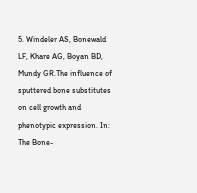5. Windeler AS, Bonewald LF, Khare AG, Boyan BD, Mundy GR.The influence of sputtered bone substitutes on cell growth and phenotypic expression. In: The Bone-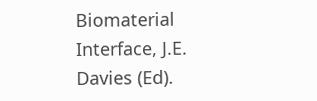Biomaterial Interface, J.E. Davies (Ed).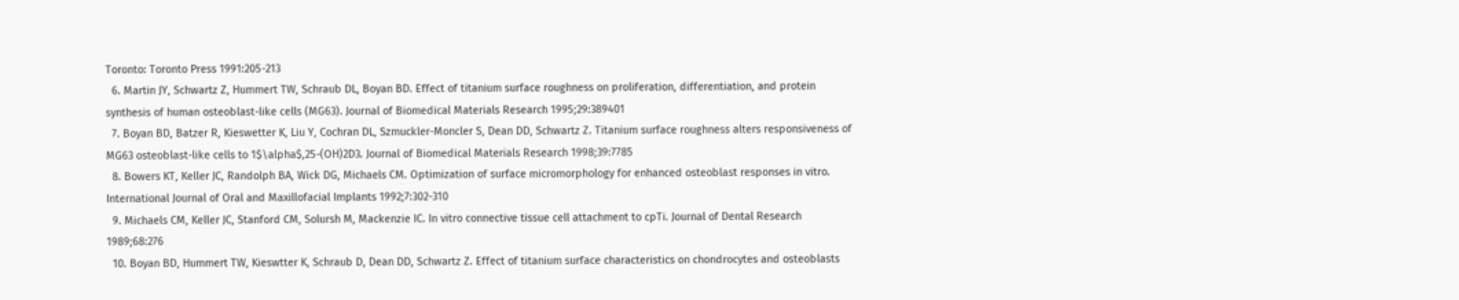Toronto: Toronto Press 1991:205-213
  6. Martin JY, Schwartz Z, Hummert TW, Schraub DL, Boyan BD. Effect of titanium surface roughness on proliferation, differentiation, and protein synthesis of human osteoblast-like cells (MG63). Journal of Biomedical Materials Research 1995;29:389401
  7. Boyan BD, Batzer R, Kieswetter K, Liu Y, Cochran DL, Szmuckler-Moncler S, Dean DD, Schwartz Z. Titanium surface roughness alters responsiveness of MG63 osteoblast-like cells to 1$\alpha$,25-(OH)2D3. Journal of Biomedical Materials Research 1998;39:7785
  8. Bowers KT, Keller JC, Randolph BA, Wick DG, Michaels CM. Optimization of surface micromorphology for enhanced osteoblast responses in vitro. International Journal of Oral and Maxillofacial Implants 1992;7:302-310
  9. Michaels CM, Keller JC, Stanford CM, Solursh M, Mackenzie IC. In vitro connective tissue cell attachment to cpTi. Journal of Dental Research 1989;68:276
  10. Boyan BD, Hummert TW, Kieswtter K, Schraub D, Dean DD, Schwartz Z. Effect of titanium surface characteristics on chondrocytes and osteoblasts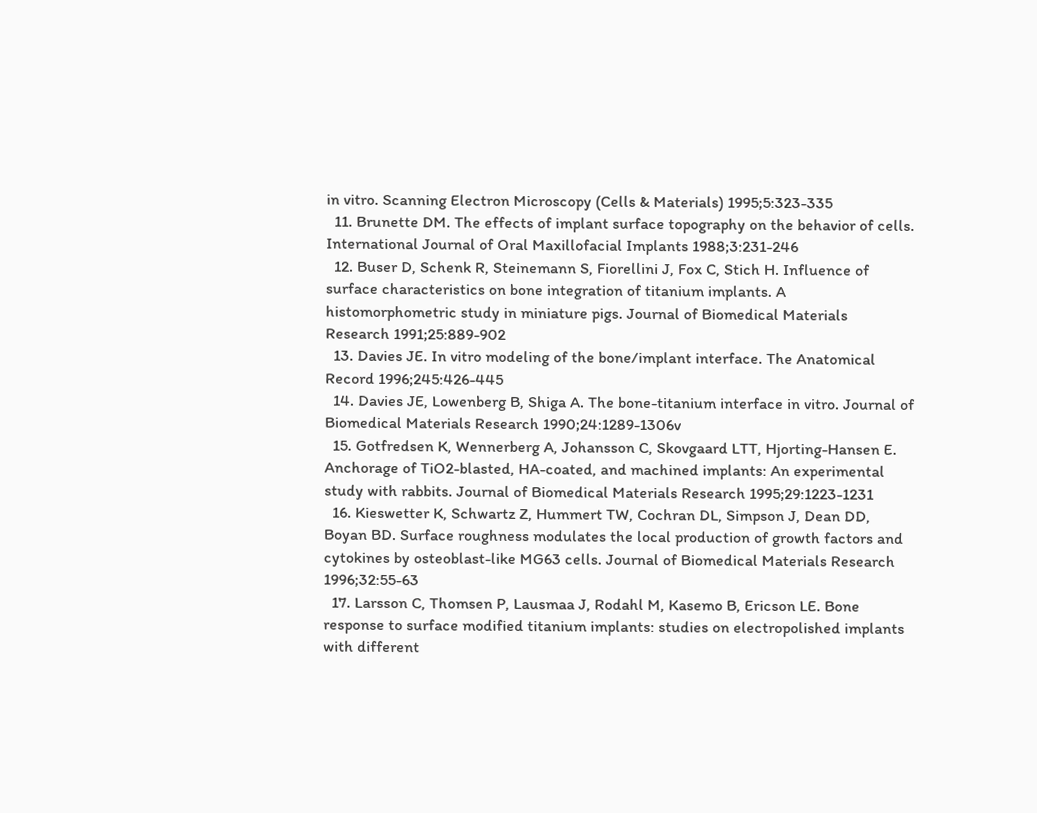in vitro. Scanning Electron Microscopy (Cells & Materials) 1995;5:323-335
  11. Brunette DM. The effects of implant surface topography on the behavior of cells. International Journal of Oral Maxillofacial Implants 1988;3:231-246
  12. Buser D, Schenk R, Steinemann S, Fiorellini J, Fox C, Stich H. Influence of surface characteristics on bone integration of titanium implants. A histomorphometric study in miniature pigs. Journal of Biomedical Materials Research 1991;25:889-902
  13. Davies JE. In vitro modeling of the bone/implant interface. The Anatomical Record 1996;245:426-445
  14. Davies JE, Lowenberg B, Shiga A. The bone-titanium interface in vitro. Journal of Biomedical Materials Research 1990;24:1289-1306v
  15. Gotfredsen K, Wennerberg A, Johansson C, Skovgaard LTT, Hjorting-Hansen E. Anchorage of TiO2-blasted, HA-coated, and machined implants: An experimental study with rabbits. Journal of Biomedical Materials Research 1995;29:1223-1231
  16. Kieswetter K, Schwartz Z, Hummert TW, Cochran DL, Simpson J, Dean DD, Boyan BD. Surface roughness modulates the local production of growth factors and cytokines by osteoblast-like MG63 cells. Journal of Biomedical Materials Research 1996;32:55-63
  17. Larsson C, Thomsen P, Lausmaa J, Rodahl M, Kasemo B, Ericson LE. Bone response to surface modified titanium implants: studies on electropolished implants with different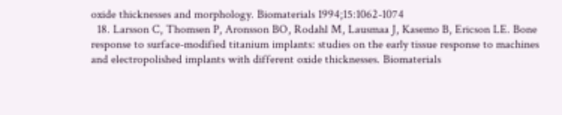oxide thicknesses and morphology. Biomaterials 1994;15:1062-1074
  18. Larsson C, Thomsen P, Aronsson BO, Rodahl M, Lausmaa J, Kasemo B, Ericson LE. Bone response to surface-modified titanium implants: studies on the early tissue response to machines and electropolished implants with different oxide thicknesses. Biomaterials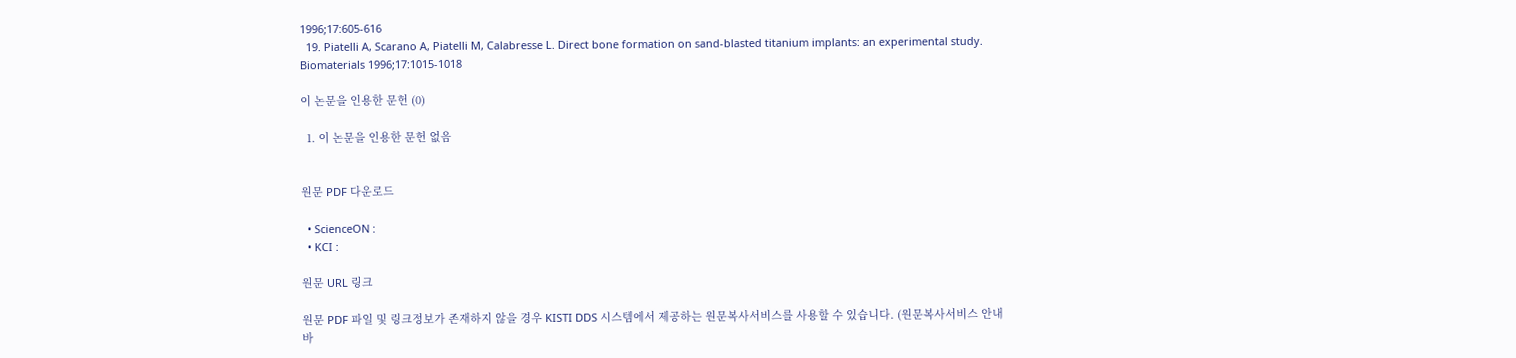1996;17:605-616
  19. Piatelli A, Scarano A, Piatelli M, Calabresse L. Direct bone formation on sand-blasted titanium implants: an experimental study. Biomaterials 1996;17:1015-1018

이 논문을 인용한 문헌 (0)

  1. 이 논문을 인용한 문헌 없음


원문 PDF 다운로드

  • ScienceON :
  • KCI :

원문 URL 링크

원문 PDF 파일 및 링크정보가 존재하지 않을 경우 KISTI DDS 시스템에서 제공하는 원문복사서비스를 사용할 수 있습니다. (원문복사서비스 안내 바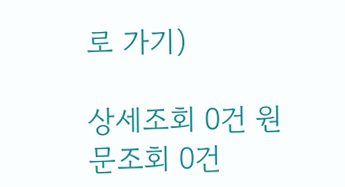로 가기)

상세조회 0건 원문조회 0건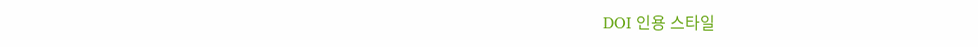DOI 인용 스타일